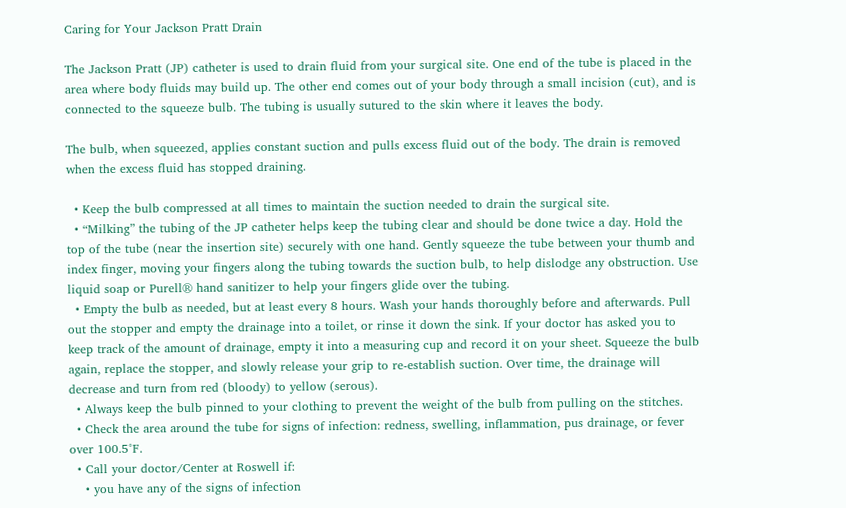Caring for Your Jackson Pratt Drain

The Jackson Pratt (JP) catheter is used to drain fluid from your surgical site. One end of the tube is placed in the area where body fluids may build up. The other end comes out of your body through a small incision (cut), and is connected to the squeeze bulb. The tubing is usually sutured to the skin where it leaves the body.

The bulb, when squeezed, applies constant suction and pulls excess fluid out of the body. The drain is removed when the excess fluid has stopped draining.

  • Keep the bulb compressed at all times to maintain the suction needed to drain the surgical site.
  • “Milking” the tubing of the JP catheter helps keep the tubing clear and should be done twice a day. Hold the top of the tube (near the insertion site) securely with one hand. Gently squeeze the tube between your thumb and index finger, moving your fingers along the tubing towards the suction bulb, to help dislodge any obstruction. Use liquid soap or Purell® hand sanitizer to help your fingers glide over the tubing.
  • Empty the bulb as needed, but at least every 8 hours. Wash your hands thoroughly before and afterwards. Pull out the stopper and empty the drainage into a toilet, or rinse it down the sink. If your doctor has asked you to keep track of the amount of drainage, empty it into a measuring cup and record it on your sheet. Squeeze the bulb again, replace the stopper, and slowly release your grip to re-establish suction. Over time, the drainage will decrease and turn from red (bloody) to yellow (serous).
  • Always keep the bulb pinned to your clothing to prevent the weight of the bulb from pulling on the stitches.
  • Check the area around the tube for signs of infection: redness, swelling, inflammation, pus drainage, or fever over 100.5°F.
  • Call your doctor/Center at Roswell if:
    • you have any of the signs of infection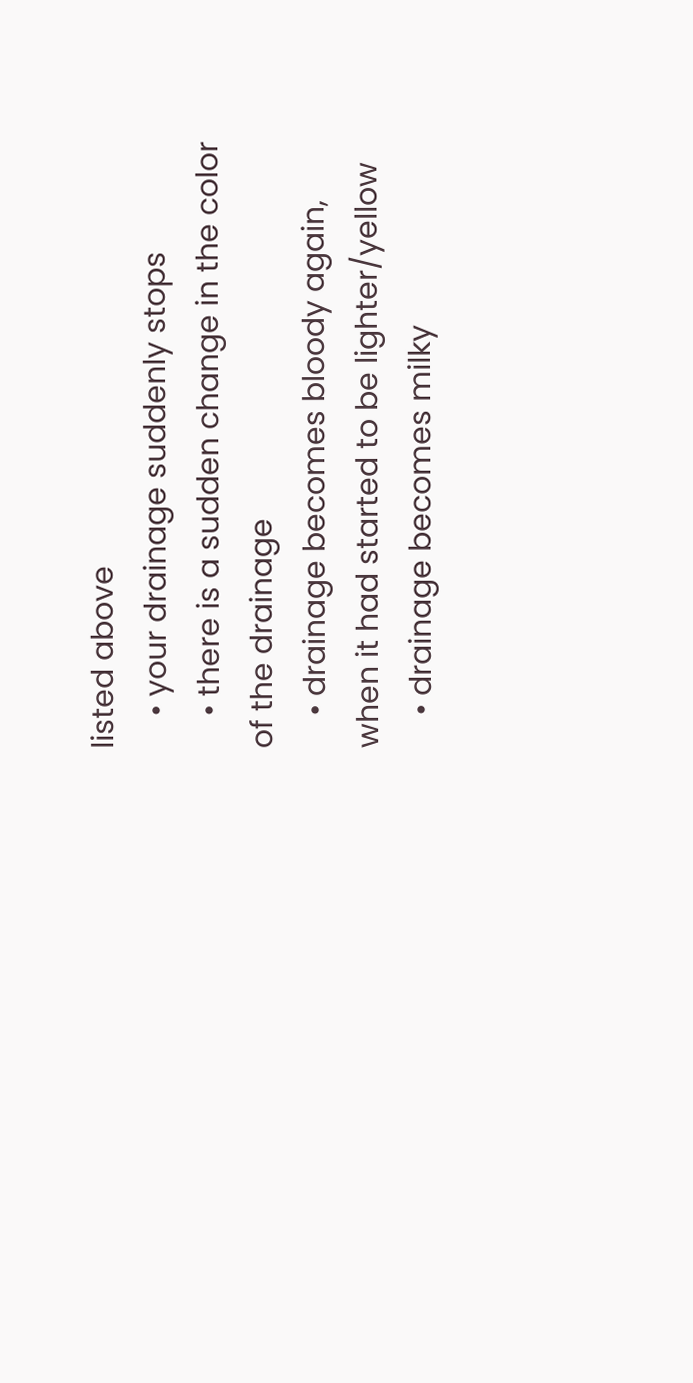listed above
    • your drainage suddenly stops
    • there is a sudden change in the color of the drainage
    • drainage becomes bloody again, when it had started to be lighter/yellow
    • drainage becomes milky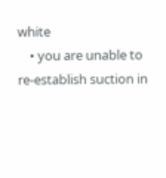white
    • you are unable to re-establish suction in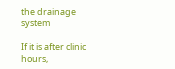the drainage system

If it is after clinic hours,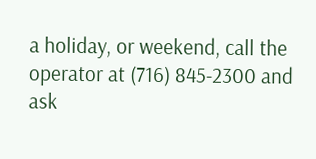a holiday, or weekend, call the operator at (716) 845-2300 and ask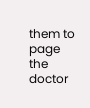them to page the doctor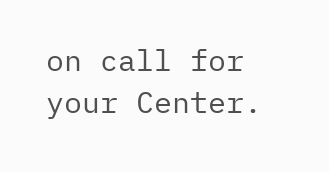on call for your Center.